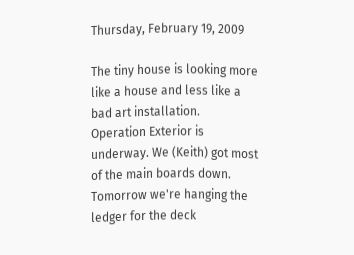Thursday, February 19, 2009

The tiny house is looking more like a house and less like a bad art installation.
Operation Exterior is underway. We (Keith) got most of the main boards down.
Tomorrow we're hanging the ledger for the deck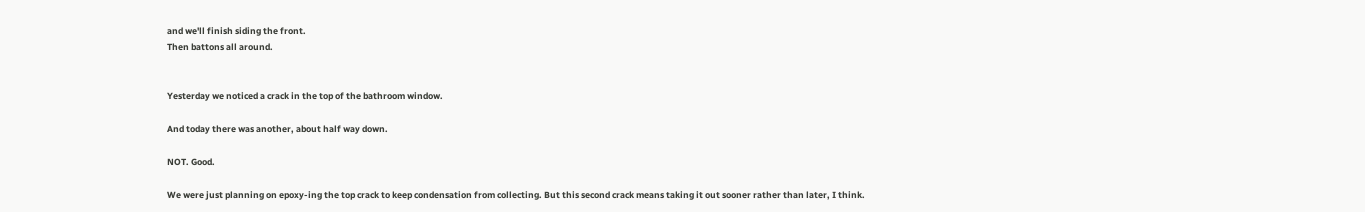and we'll finish siding the front.
Then battons all around.


Yesterday we noticed a crack in the top of the bathroom window.

And today there was another, about half way down.

NOT. Good.

We were just planning on epoxy-ing the top crack to keep condensation from collecting. But this second crack means taking it out sooner rather than later, I think.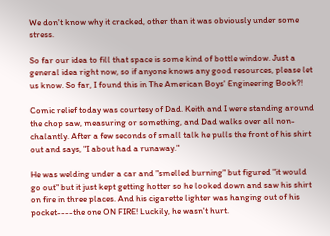We don't know why it cracked, other than it was obviously under some stress.

So far our idea to fill that space is some kind of bottle window. Just a general idea right now, so if anyone knows any good resources, please let us know. So far, I found this in The American Boys' Engineering Book?!

Comic relief today was courtesy of Dad. Keith and I were standing around the chop saw, measuring or something, and Dad walks over all non-chalantly. After a few seconds of small talk he pulls the front of his shirt out and says, "I about had a runaway."

He was welding under a car and "smelled burning" but figured "it would go out" but it just kept getting hotter so he looked down and saw his shirt on fire in three places. And his cigarette lighter was hanging out of his pocket----the one ON FIRE! Luckily, he wasn't hurt.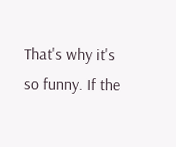That's why it's so funny. If the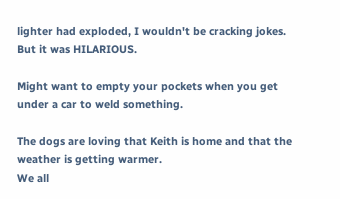lighter had exploded, I wouldn't be cracking jokes. But it was HILARIOUS.

Might want to empty your pockets when you get under a car to weld something.

The dogs are loving that Keith is home and that the weather is getting warmer.
We all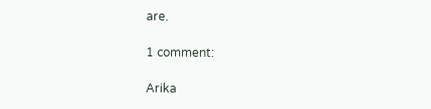are.

1 comment:

Arika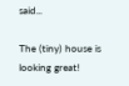said...

The (tiny) house is looking great!